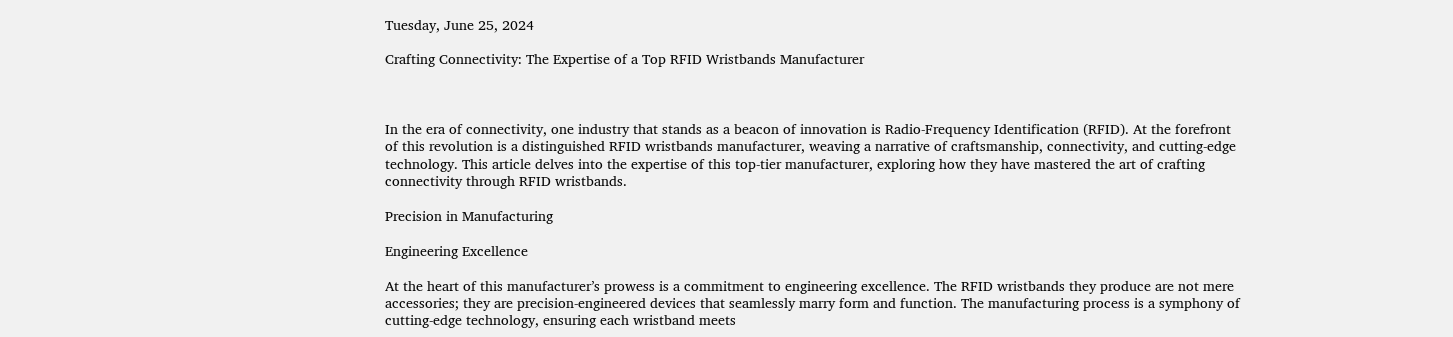Tuesday, June 25, 2024

Crafting Connectivity: The Expertise of a Top RFID Wristbands Manufacturer



In the era of connectivity, one industry that stands as a beacon of innovation is Radio-Frequency Identification (RFID). At the forefront of this revolution is a distinguished RFID wristbands manufacturer, weaving a narrative of craftsmanship, connectivity, and cutting-edge technology. This article delves into the expertise of this top-tier manufacturer, exploring how they have mastered the art of crafting connectivity through RFID wristbands.

Precision in Manufacturing

Engineering Excellence

At the heart of this manufacturer’s prowess is a commitment to engineering excellence. The RFID wristbands they produce are not mere accessories; they are precision-engineered devices that seamlessly marry form and function. The manufacturing process is a symphony of cutting-edge technology, ensuring each wristband meets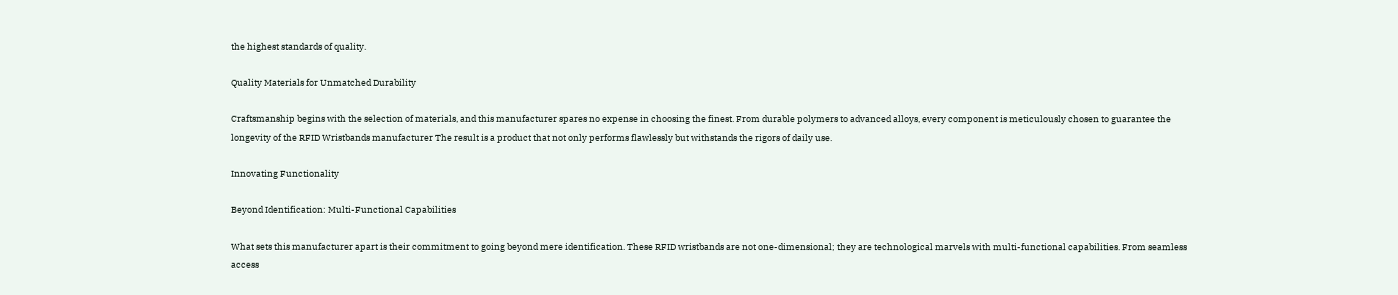the highest standards of quality.

Quality Materials for Unmatched Durability

Craftsmanship begins with the selection of materials, and this manufacturer spares no expense in choosing the finest. From durable polymers to advanced alloys, every component is meticulously chosen to guarantee the longevity of the RFID Wristbands manufacturer The result is a product that not only performs flawlessly but withstands the rigors of daily use.

Innovating Functionality

Beyond Identification: Multi-Functional Capabilities

What sets this manufacturer apart is their commitment to going beyond mere identification. These RFID wristbands are not one-dimensional; they are technological marvels with multi-functional capabilities. From seamless access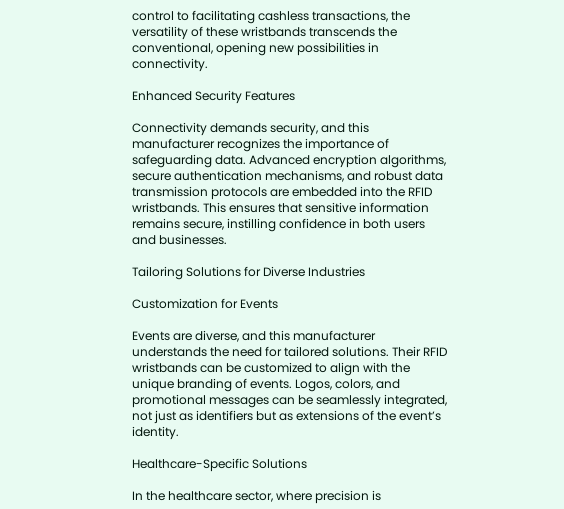control to facilitating cashless transactions, the versatility of these wristbands transcends the conventional, opening new possibilities in connectivity.

Enhanced Security Features

Connectivity demands security, and this manufacturer recognizes the importance of safeguarding data. Advanced encryption algorithms, secure authentication mechanisms, and robust data transmission protocols are embedded into the RFID wristbands. This ensures that sensitive information remains secure, instilling confidence in both users and businesses.

Tailoring Solutions for Diverse Industries

Customization for Events

Events are diverse, and this manufacturer understands the need for tailored solutions. Their RFID wristbands can be customized to align with the unique branding of events. Logos, colors, and promotional messages can be seamlessly integrated, not just as identifiers but as extensions of the event’s identity.

Healthcare-Specific Solutions

In the healthcare sector, where precision is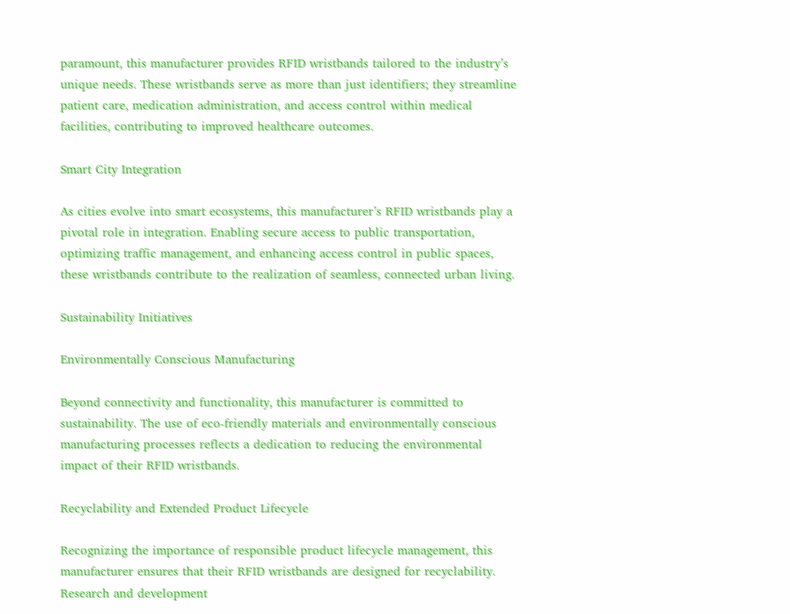paramount, this manufacturer provides RFID wristbands tailored to the industry’s unique needs. These wristbands serve as more than just identifiers; they streamline patient care, medication administration, and access control within medical facilities, contributing to improved healthcare outcomes.

Smart City Integration

As cities evolve into smart ecosystems, this manufacturer’s RFID wristbands play a pivotal role in integration. Enabling secure access to public transportation, optimizing traffic management, and enhancing access control in public spaces, these wristbands contribute to the realization of seamless, connected urban living.

Sustainability Initiatives

Environmentally Conscious Manufacturing

Beyond connectivity and functionality, this manufacturer is committed to sustainability. The use of eco-friendly materials and environmentally conscious manufacturing processes reflects a dedication to reducing the environmental impact of their RFID wristbands.

Recyclability and Extended Product Lifecycle

Recognizing the importance of responsible product lifecycle management, this manufacturer ensures that their RFID wristbands are designed for recyclability. Research and development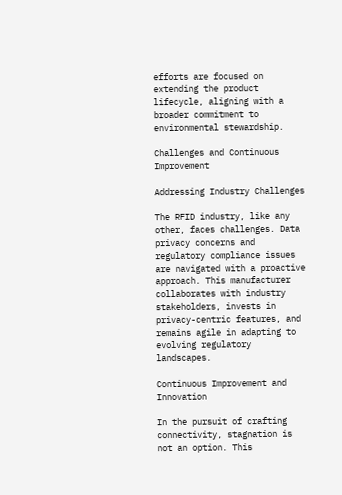efforts are focused on extending the product lifecycle, aligning with a broader commitment to environmental stewardship.

Challenges and Continuous Improvement

Addressing Industry Challenges

The RFID industry, like any other, faces challenges. Data privacy concerns and regulatory compliance issues are navigated with a proactive approach. This manufacturer collaborates with industry stakeholders, invests in privacy-centric features, and remains agile in adapting to evolving regulatory landscapes.

Continuous Improvement and Innovation

In the pursuit of crafting connectivity, stagnation is not an option. This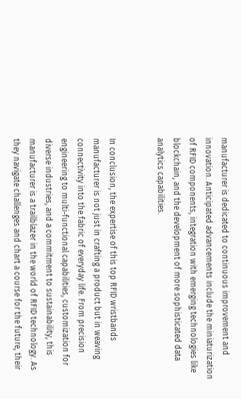manufacturer is dedicated to continuous improvement and innovation. Anticipated advancements include the miniaturization of RFID components, integration with emerging technologies like blockchain, and the development of more sophisticated data analytics capabilities.


In conclusion, the expertise of this top RFID wristbands manufacturer is not just in crafting a product but in weaving connectivity into the fabric of everyday life. From precision engineering to multi-functional capabilities, customization for diverse industries, and a commitment to sustainability, this manufacturer is a trailblazer in the world of RFID technology. As they navigate challenges and chart a course for the future, their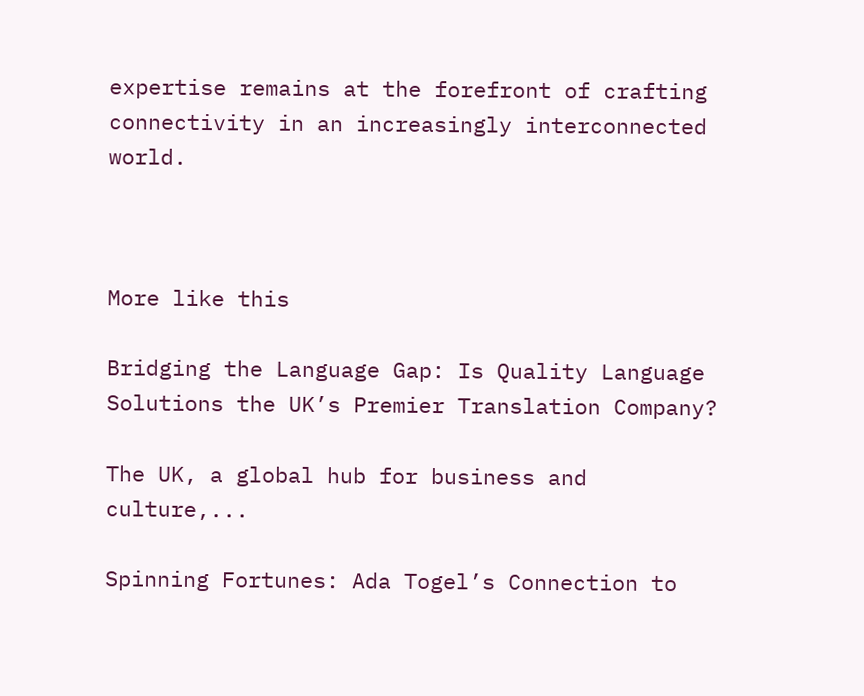expertise remains at the forefront of crafting connectivity in an increasingly interconnected world.



More like this

Bridging the Language Gap: Is Quality Language Solutions the UK’s Premier Translation Company?

The UK, a global hub for business and culture,...

Spinning Fortunes: Ada Togel’s Connection to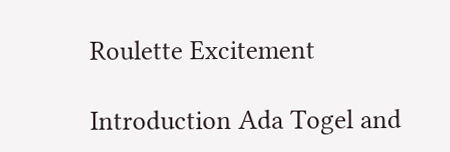Roulette Excitement

Introduction Ada Togel and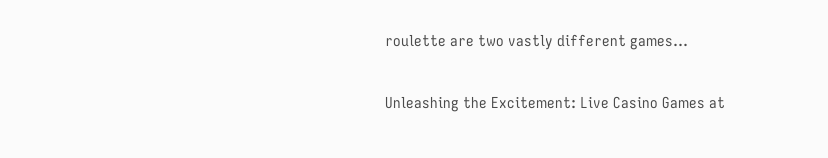roulette are two vastly different games...

Unleashing the Excitement: Live Casino Games at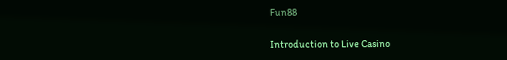Fun88

Introduction to Live Casino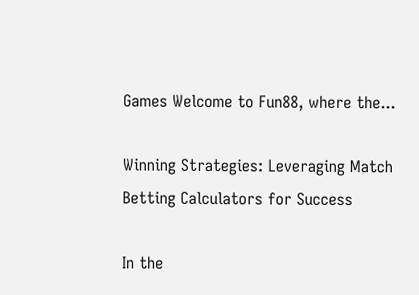Games Welcome to Fun88, where the...

Winning Strategies: Leveraging Match Betting Calculators for Success

In the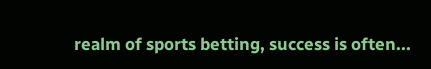realm of sports betting, success is often...